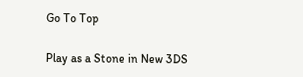Go To Top

Play as a Stone in New 3DS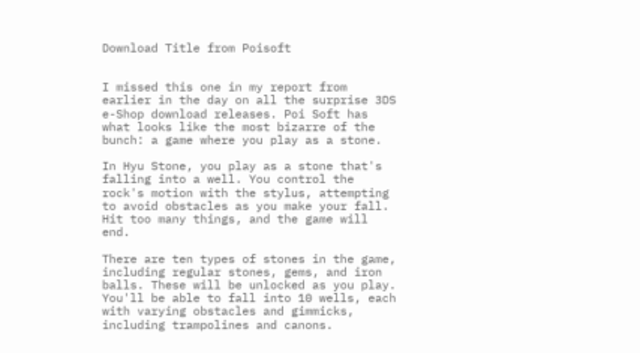Download Title from Poisoft


I missed this one in my report from earlier in the day on all the surprise 3DS e-Shop download releases. Poi Soft has what looks like the most bizarre of the bunch: a game where you play as a stone.

In Hyu Stone, you play as a stone that's falling into a well. You control the rock's motion with the stylus, attempting to avoid obstacles as you make your fall. Hit too many things, and the game will end.

There are ten types of stones in the game, including regular stones, gems, and iron balls. These will be unlocked as you play. You'll be able to fall into 10 wells, each with varying obstacles and gimmicks, including trampolines and canons.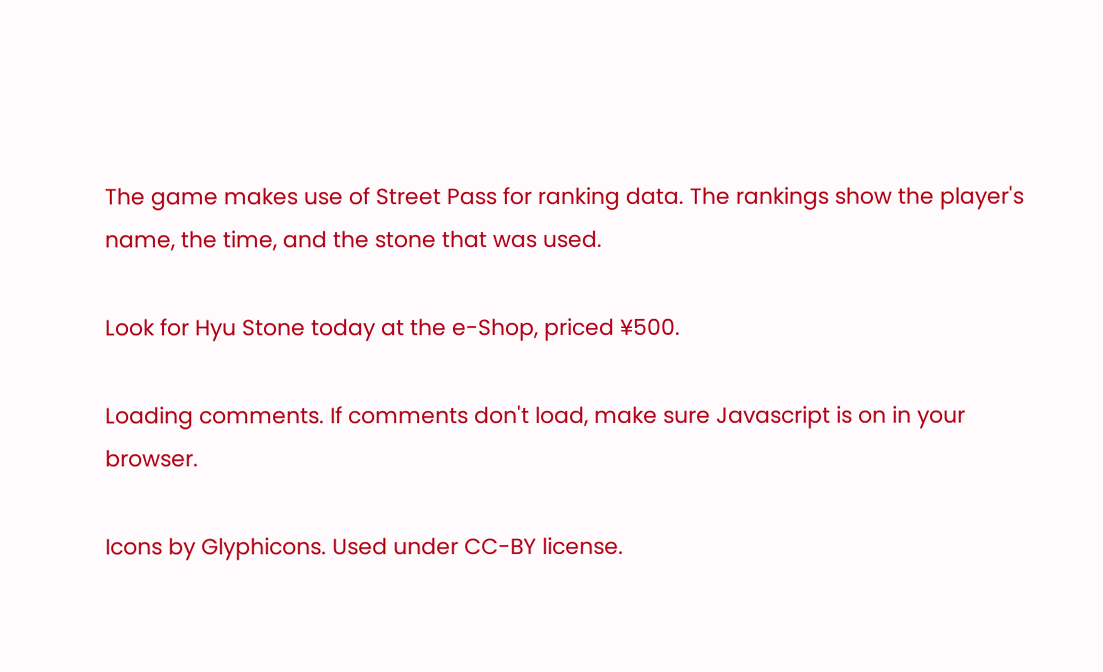The game makes use of Street Pass for ranking data. The rankings show the player's name, the time, and the stone that was used.

Look for Hyu Stone today at the e-Shop, priced ¥500.

Loading comments. If comments don't load, make sure Javascript is on in your browser.

Icons by Glyphicons. Used under CC-BY license.